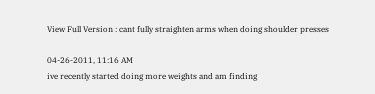View Full Version : cant fully straighten arms when doing shoulder presses

04-26-2011, 11:16 AM
ive recently started doing more weights and am finding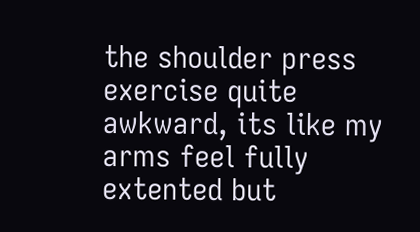the shoulder press exercise quite awkward, its like my arms feel fully extented but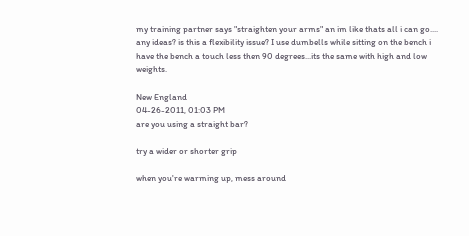my training partner says "straighten your arms" an im like thats all i can go.... any ideas? is this a flexibility issue? I use dumbells while sitting on the bench i have the bench a touch less then 90 degrees...its the same with high and low weights.

New England
04-26-2011, 01:03 PM
are you using a straight bar?

try a wider or shorter grip

when you're warming up, mess around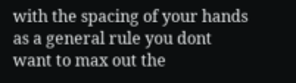with the spacing of your hands
as a general rule you dont want to max out the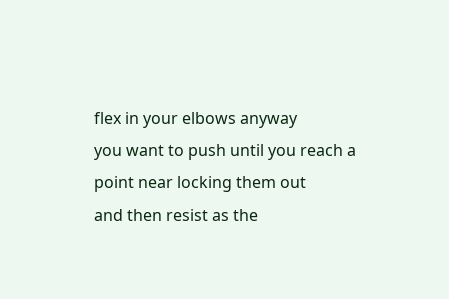flex in your elbows anyway
you want to push until you reach a point near locking them out
and then resist as the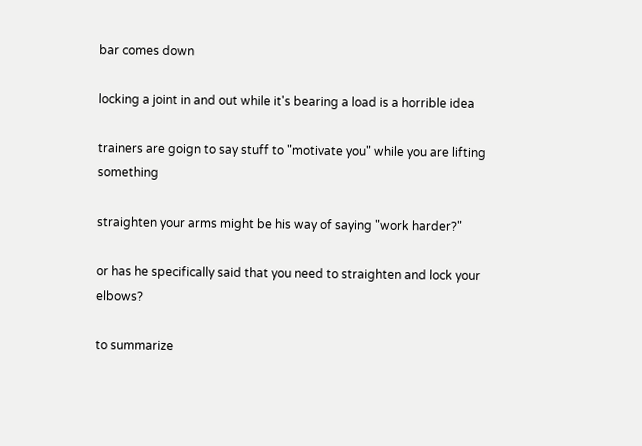bar comes down

locking a joint in and out while it's bearing a load is a horrible idea

trainers are goign to say stuff to "motivate you" while you are lifting something

straighten your arms might be his way of saying "work harder?"

or has he specifically said that you need to straighten and lock your elbows?

to summarize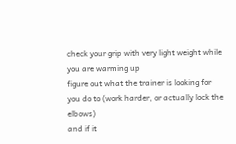check your grip with very light weight while you are warming up
figure out what the trainer is looking for you do to (work harder, or actually lock the elbows)
and if it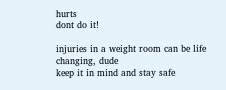hurts
dont do it!

injuries in a weight room can be life changing, dude
keep it in mind and stay safe